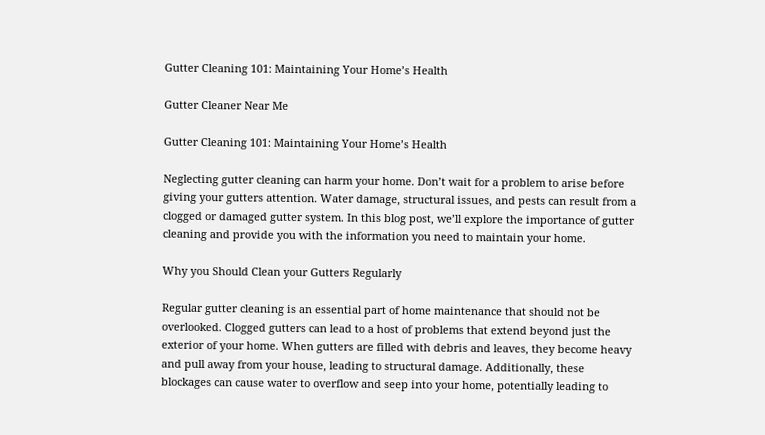Gutter Cleaning 101: Maintaining Your Home’s Health

Gutter Cleaner Near Me

Gutter Cleaning 101: Maintaining Your Home’s Health

Neglecting gutter cleaning can harm your home. Don’t wait for a problem to arise before giving your gutters attention. Water damage, structural issues, and pests can result from a clogged or damaged gutter system. In this blog post, we’ll explore the importance of gutter cleaning and provide you with the information you need to maintain your home.

Why you Should Clean your Gutters Regularly

Regular gutter cleaning is an essential part of home maintenance that should not be overlooked. Clogged gutters can lead to a host of problems that extend beyond just the exterior of your home. When gutters are filled with debris and leaves, they become heavy and pull away from your house, leading to structural damage. Additionally, these blockages can cause water to overflow and seep into your home, potentially leading to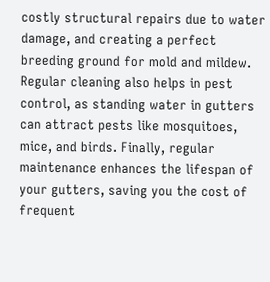costly structural repairs due to water damage, and creating a perfect breeding ground for mold and mildew. Regular cleaning also helps in pest control, as standing water in gutters can attract pests like mosquitoes, mice, and birds. Finally, regular maintenance enhances the lifespan of your gutters, saving you the cost of frequent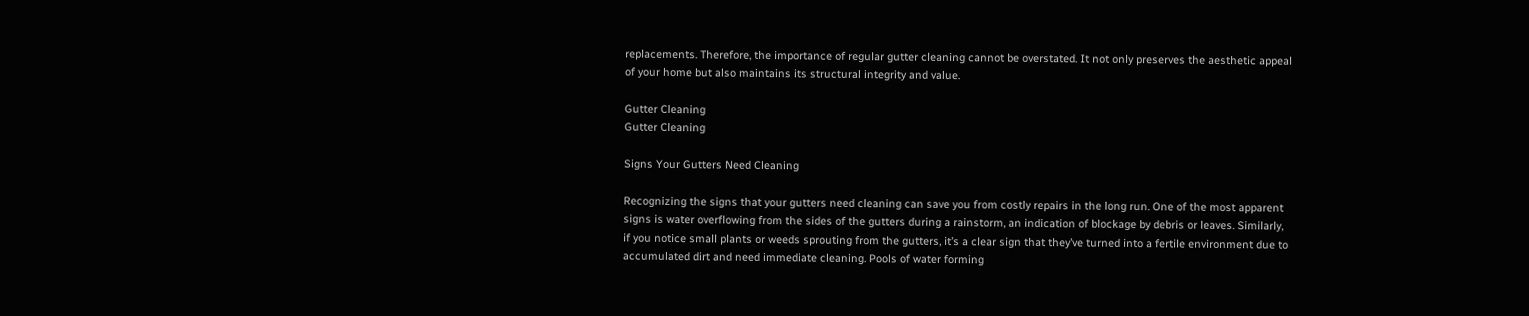replacements. Therefore, the importance of regular gutter cleaning cannot be overstated. It not only preserves the aesthetic appeal of your home but also maintains its structural integrity and value.

Gutter Cleaning
Gutter Cleaning

Signs Your Gutters Need Cleaning

Recognizing the signs that your gutters need cleaning can save you from costly repairs in the long run. One of the most apparent signs is water overflowing from the sides of the gutters during a rainstorm, an indication of blockage by debris or leaves. Similarly, if you notice small plants or weeds sprouting from the gutters, it’s a clear sign that they’ve turned into a fertile environment due to accumulated dirt and need immediate cleaning. Pools of water forming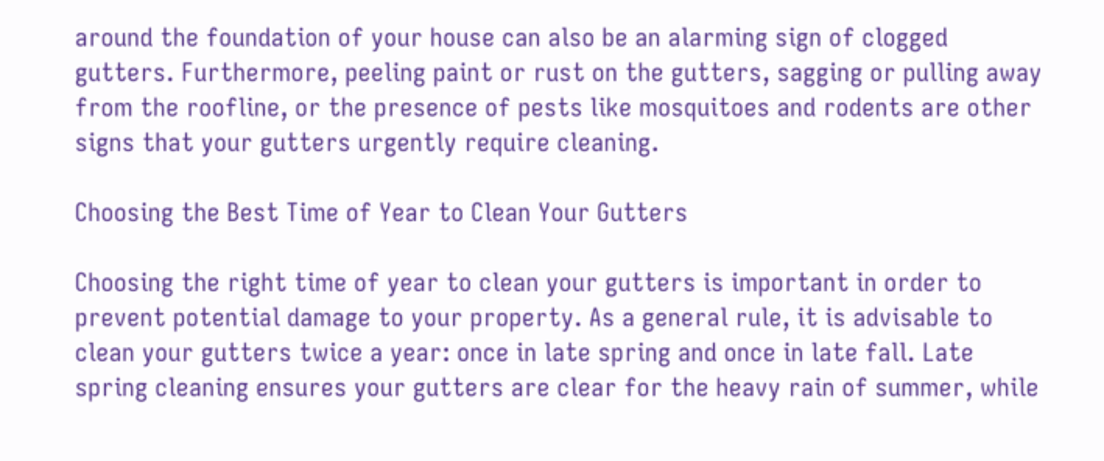around the foundation of your house can also be an alarming sign of clogged gutters. Furthermore, peeling paint or rust on the gutters, sagging or pulling away from the roofline, or the presence of pests like mosquitoes and rodents are other signs that your gutters urgently require cleaning.

Choosing the Best Time of Year to Clean Your Gutters

Choosing the right time of year to clean your gutters is important in order to prevent potential damage to your property. As a general rule, it is advisable to clean your gutters twice a year: once in late spring and once in late fall. Late spring cleaning ensures your gutters are clear for the heavy rain of summer, while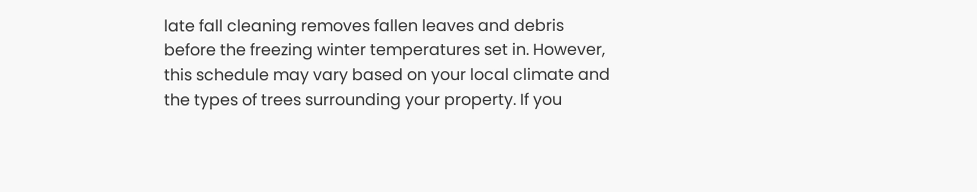late fall cleaning removes fallen leaves and debris before the freezing winter temperatures set in. However, this schedule may vary based on your local climate and the types of trees surrounding your property. If you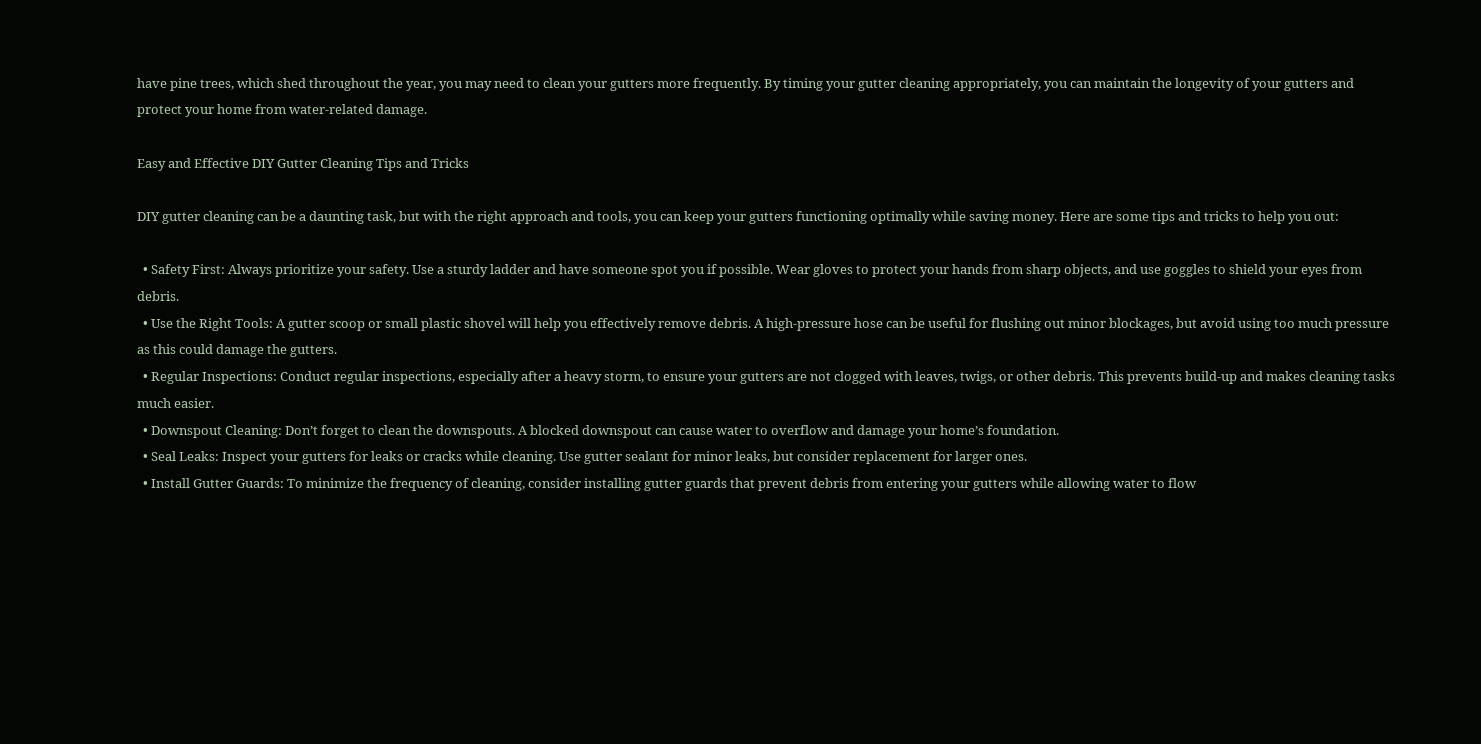have pine trees, which shed throughout the year, you may need to clean your gutters more frequently. By timing your gutter cleaning appropriately, you can maintain the longevity of your gutters and protect your home from water-related damage.

Easy and Effective DIY Gutter Cleaning Tips and Tricks

DIY gutter cleaning can be a daunting task, but with the right approach and tools, you can keep your gutters functioning optimally while saving money. Here are some tips and tricks to help you out:

  • Safety First: Always prioritize your safety. Use a sturdy ladder and have someone spot you if possible. Wear gloves to protect your hands from sharp objects, and use goggles to shield your eyes from debris.
  • Use the Right Tools: A gutter scoop or small plastic shovel will help you effectively remove debris. A high-pressure hose can be useful for flushing out minor blockages, but avoid using too much pressure as this could damage the gutters.
  • Regular Inspections: Conduct regular inspections, especially after a heavy storm, to ensure your gutters are not clogged with leaves, twigs, or other debris. This prevents build-up and makes cleaning tasks much easier.
  • Downspout Cleaning: Don’t forget to clean the downspouts. A blocked downspout can cause water to overflow and damage your home’s foundation.
  • Seal Leaks: Inspect your gutters for leaks or cracks while cleaning. Use gutter sealant for minor leaks, but consider replacement for larger ones.
  • Install Gutter Guards: To minimize the frequency of cleaning, consider installing gutter guards that prevent debris from entering your gutters while allowing water to flow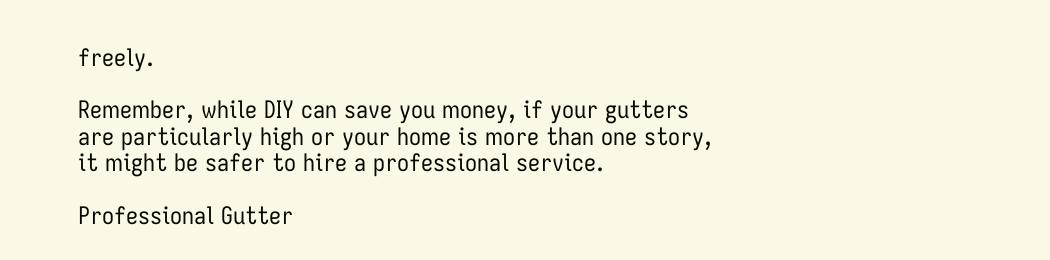freely.

Remember, while DIY can save you money, if your gutters are particularly high or your home is more than one story, it might be safer to hire a professional service.

Professional Gutter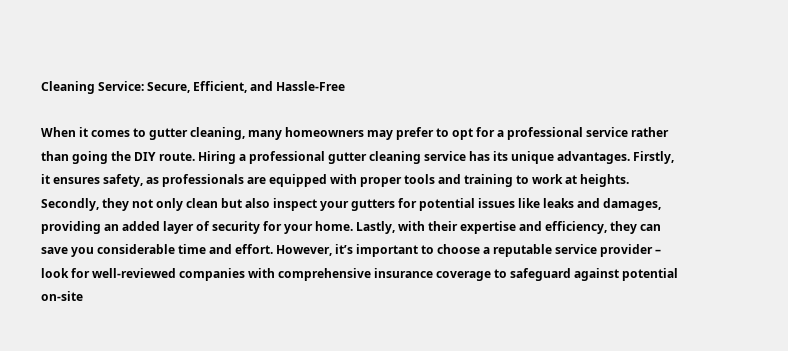Cleaning Service: Secure, Efficient, and Hassle-Free

When it comes to gutter cleaning, many homeowners may prefer to opt for a professional service rather than going the DIY route. Hiring a professional gutter cleaning service has its unique advantages. Firstly, it ensures safety, as professionals are equipped with proper tools and training to work at heights. Secondly, they not only clean but also inspect your gutters for potential issues like leaks and damages, providing an added layer of security for your home. Lastly, with their expertise and efficiency, they can save you considerable time and effort. However, it’s important to choose a reputable service provider – look for well-reviewed companies with comprehensive insurance coverage to safeguard against potential on-site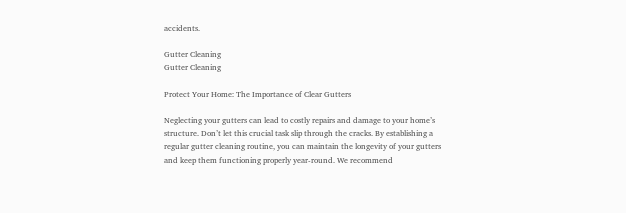accidents.

Gutter Cleaning
Gutter Cleaning

Protect Your Home: The Importance of Clear Gutters

Neglecting your gutters can lead to costly repairs and damage to your home’s structure. Don’t let this crucial task slip through the cracks. By establishing a regular gutter cleaning routine, you can maintain the longevity of your gutters and keep them functioning properly year-round. We recommend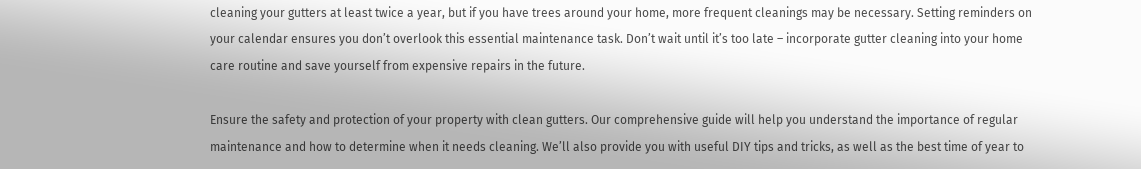cleaning your gutters at least twice a year, but if you have trees around your home, more frequent cleanings may be necessary. Setting reminders on your calendar ensures you don’t overlook this essential maintenance task. Don’t wait until it’s too late – incorporate gutter cleaning into your home care routine and save yourself from expensive repairs in the future.

Ensure the safety and protection of your property with clean gutters. Our comprehensive guide will help you understand the importance of regular maintenance and how to determine when it needs cleaning. We’ll also provide you with useful DIY tips and tricks, as well as the best time of year to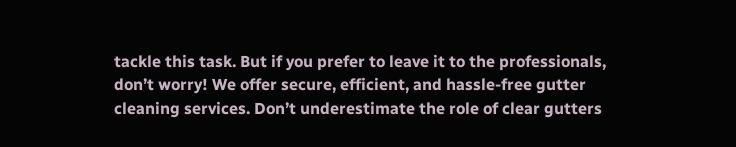tackle this task. But if you prefer to leave it to the professionals, don’t worry! We offer secure, efficient, and hassle-free gutter cleaning services. Don’t underestimate the role of clear gutters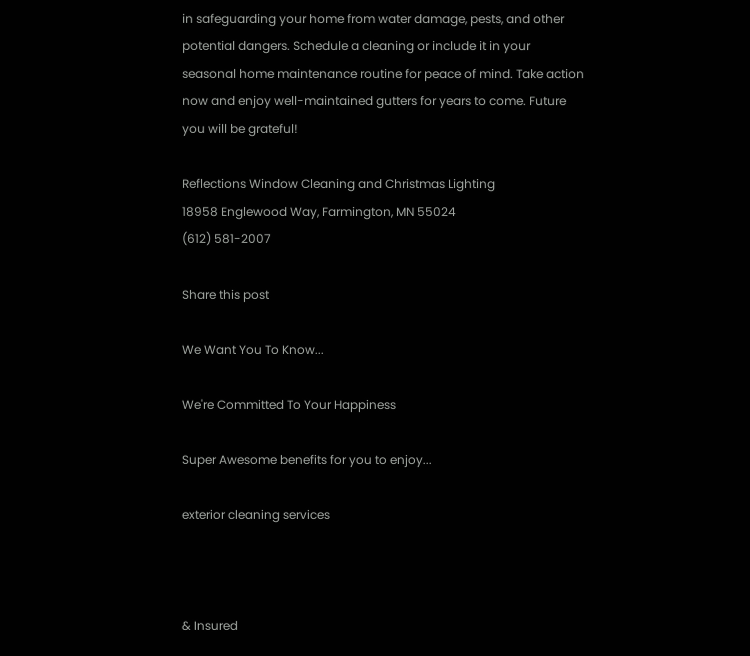in safeguarding your home from water damage, pests, and other potential dangers. Schedule a cleaning or include it in your seasonal home maintenance routine for peace of mind. Take action now and enjoy well-maintained gutters for years to come. Future you will be grateful!

Reflections Window Cleaning and Christmas Lighting
18958 Englewood Way, Farmington, MN 55024
(612) 581-2007

Share this post

We Want You To Know...

We're Committed To Your Happiness

Super Awesome benefits for you to enjoy...

exterior cleaning services



& Insured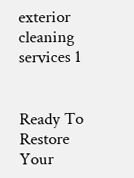exterior cleaning services 1


Ready To Restore Your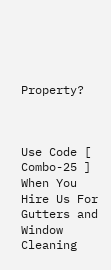Property?



Use Code [ Combo-25 ] When You Hire Us For Gutters and Window Cleaning